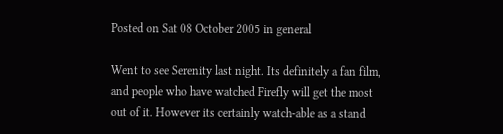Posted on Sat 08 October 2005 in general

Went to see Serenity last night. Its definitely a fan film, and people who have watched Firefly will get the most out of it. However its certainly watch-able as a stand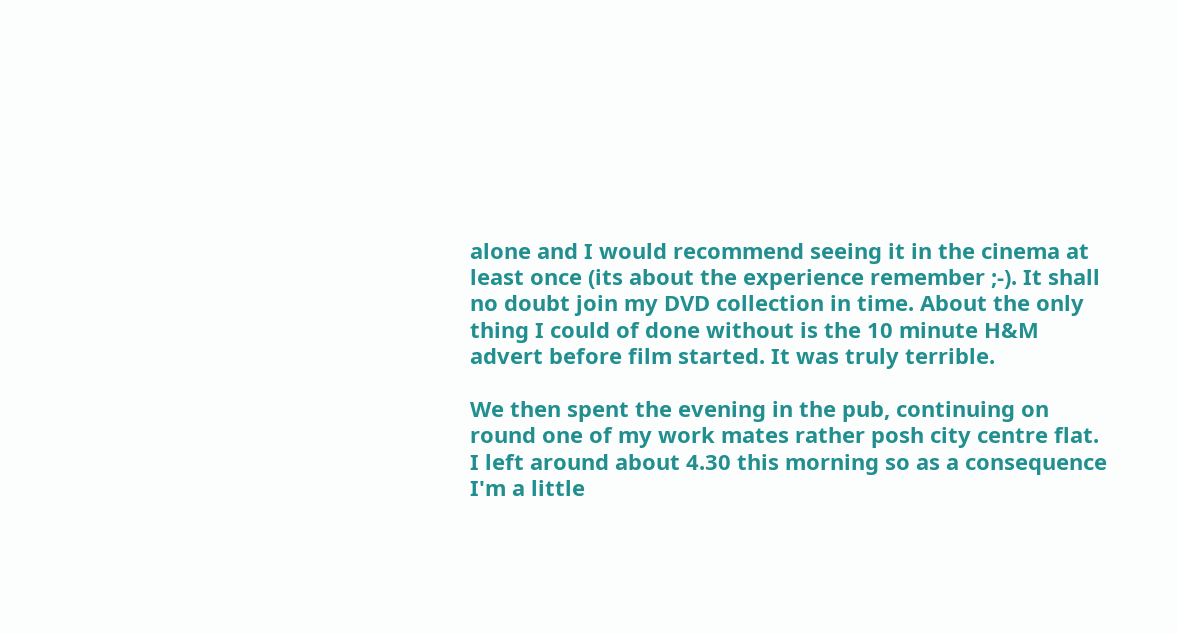alone and I would recommend seeing it in the cinema at least once (its about the experience remember ;-). It shall no doubt join my DVD collection in time. About the only thing I could of done without is the 10 minute H&M advert before film started. It was truly terrible.

We then spent the evening in the pub, continuing on round one of my work mates rather posh city centre flat. I left around about 4.30 this morning so as a consequence I'm a little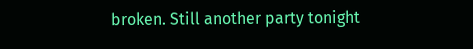broken. Still another party tonight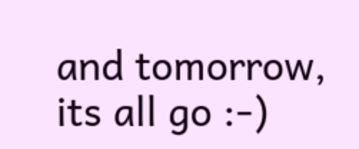and tomorrow, its all go :-)